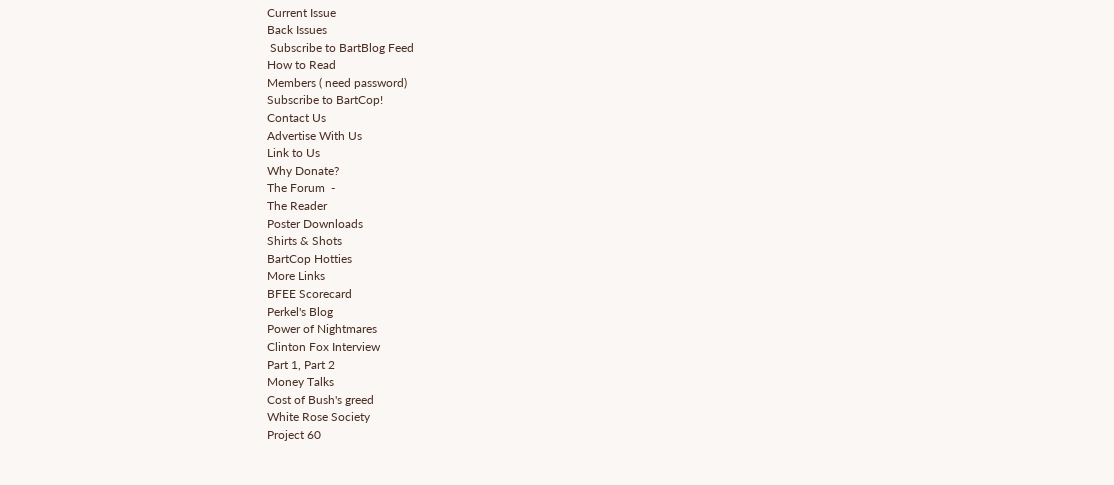Current Issue
Back Issues
 Subscribe to BartBlog Feed
How to Read
Members ( need password)
Subscribe to BartCop!
Contact Us
Advertise With Us
Link to Us
Why Donate?
The Forum  -
The Reader
Poster Downloads
Shirts & Shots
BartCop Hotties
More Links
BFEE Scorecard
Perkel's Blog
Power of Nightmares
Clinton Fox Interview
Part 1, Part 2
Money Talks
Cost of Bush's greed
White Rose Society
Project 60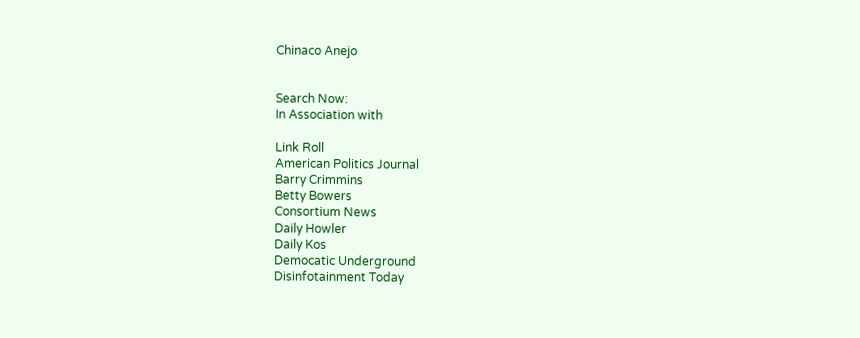Chinaco Anejo


Search Now:
In Association with

Link Roll
American Politics Journal
Barry Crimmins
Betty Bowers
Consortium News
Daily Howler
Daily Kos
Democatic Underground
Disinfotainment Today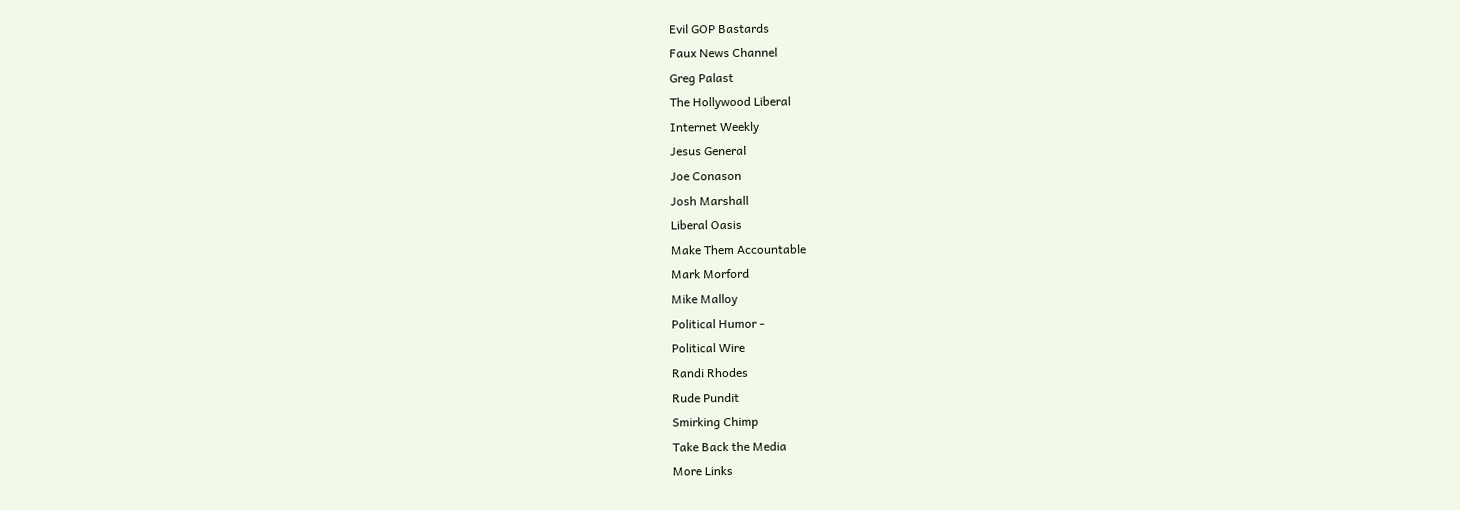Evil GOP Bastards
Faux News Channel
Greg Palast
The Hollywood Liberal
Internet Weekly
Jesus General
Joe Conason
Josh Marshall
Liberal Oasis
Make Them Accountable
Mark Morford
Mike Malloy
Political Humor -
Political Wire
Randi Rhodes
Rude Pundit
Smirking Chimp
Take Back the Media
More Links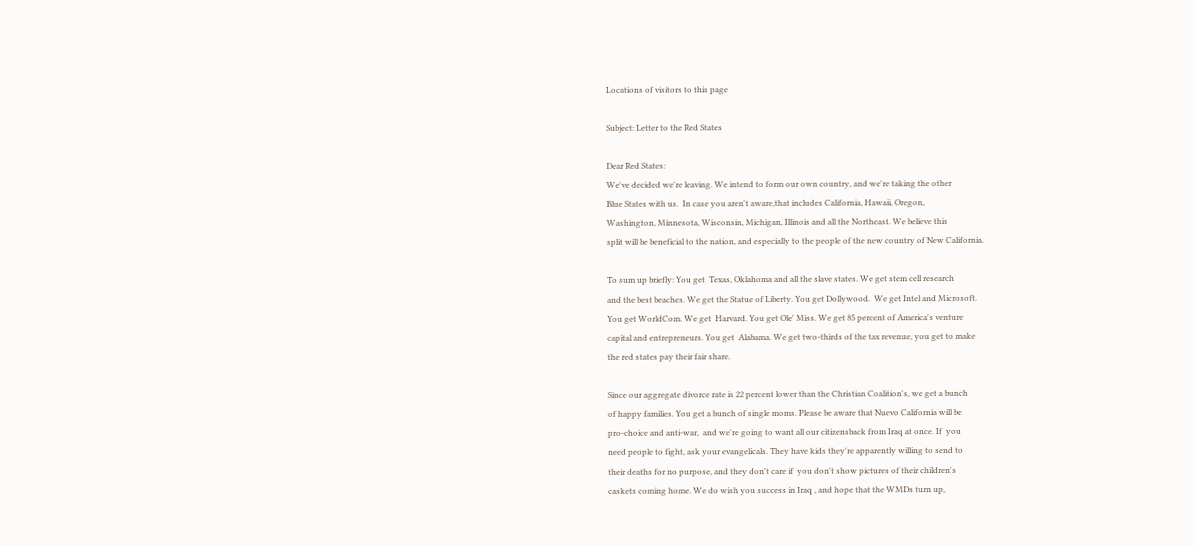Locations of visitors to this page

Subject: Letter to the Red States

Dear Red States:
We've decided we're leaving. We intend to form our own country, and we're taking the other
Blue States with us.  In case you aren't aware,that includes California, Hawaii, Oregon,
Washington, Minnesota, Wisconsin, Michigan, Illinois and all the Northeast. We believe this
split will be beneficial to the nation, and especially to the people of the new country of New California.

To sum up briefly: You get  Texas, Oklahoma and all the slave states. We get stem cell research
and the best beaches. We get the Statue of Liberty. You get Dollywood.  We get Intel and Microsoft.
You get WorldCom. We get  Harvard. You get Ole' Miss. We get 85 percent of America's venture
capital and entrepreneurs. You get  Alabama. We get two-thirds of the tax revenue, you get to make
the red states pay their fair share.

Since our aggregate divorce rate is 22 percent lower than the Christian Coalition's, we get a bunch
of happy families. You get a bunch of single moms. Please be aware that Nuevo California will be
pro-choice and anti-war,  and we're going to want all our citizensback from Iraq at once. If  you
need people to fight, ask your evangelicals. They have kids they're apparently willing to send to
their deaths for no purpose, and they don't care if  you don't show pictures of their children's
caskets coming home. We do wish you success in Iraq , and hope that the WMDs turn up,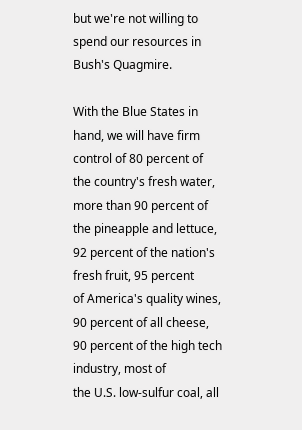but we're not willing to spend our resources in Bush's Quagmire.

With the Blue States in hand, we will have firm control of 80 percent of the country's fresh water,
more than 90 percent of the pineapple and lettuce, 92 percent of the nation's fresh fruit, 95 percent
of America's quality wines, 90 percent of all cheese, 90 percent of the high tech industry, most of
the U.S. low-sulfur coal, all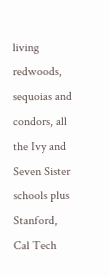living redwoods, sequoias and condors, all the Ivy and Seven Sister
schools plus Stanford, Cal Tech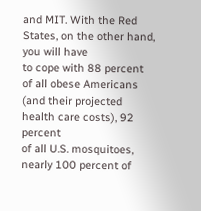and MIT. With the Red States, on the other hand, you will have
to cope with 88 percent of all obese Americans (and their projected health care costs), 92 percent
of all U.S. mosquitoes, nearly 100 percent of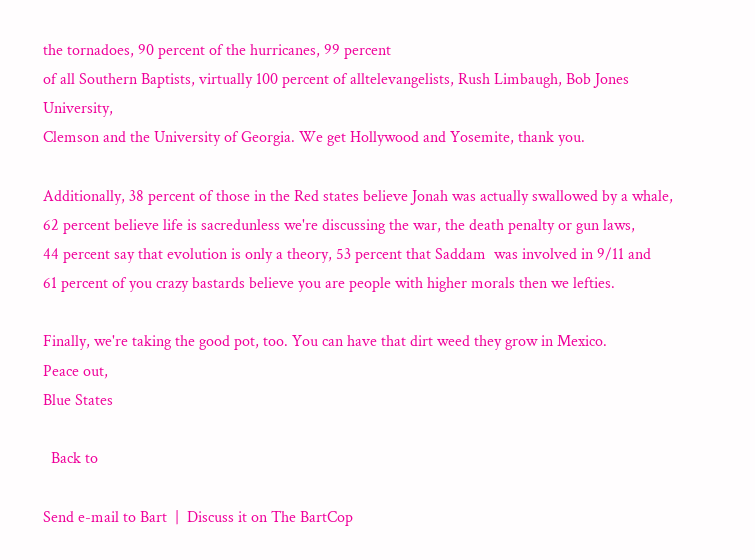the tornadoes, 90 percent of the hurricanes, 99 percent
of all Southern Baptists, virtually 100 percent of alltelevangelists, Rush Limbaugh, Bob Jones University,
Clemson and the University of Georgia. We get Hollywood and Yosemite, thank you.

Additionally, 38 percent of those in the Red states believe Jonah was actually swallowed by a whale,
62 percent believe life is sacredunless we're discussing the war, the death penalty or gun laws,
44 percent say that evolution is only a theory, 53 percent that Saddam  was involved in 9/11 and
61 percent of you crazy bastards believe you are people with higher morals then we lefties.

Finally, we're taking the good pot, too. You can have that dirt weed they grow in Mexico.
Peace out,
Blue States

  Back to

Send e-mail to Bart  |  Discuss it on The BartCop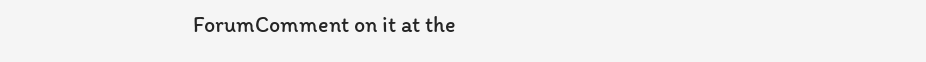ForumComment on it at the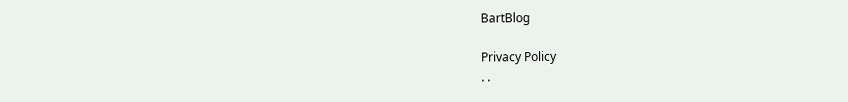BartBlog

Privacy Policy
. .